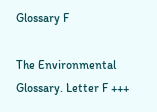Glossary F

The Environmental Glossary. Letter F +++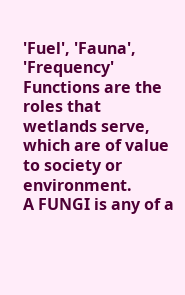'Fuel', 'Fauna', 'Frequency'
Functions are the roles that wetlands serve, which are of value to society or environment.
A FUNGI is any of a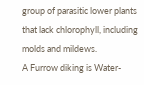group of parasitic lower plants that lack chlorophyll, including molds and mildews.
A Furrow diking is Water-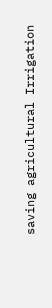saving agricultural Irrigation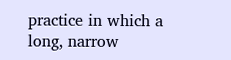practice in which a long, narrow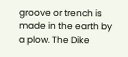groove or trench is made in the earth by a plow. The Dike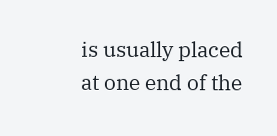is usually placed at one end of the